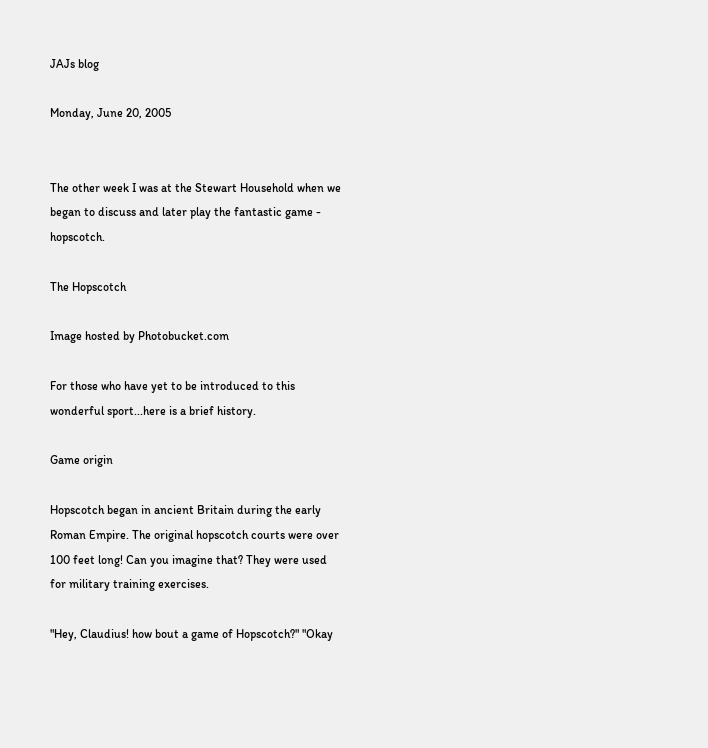JAJs blog

Monday, June 20, 2005


The other week I was at the Stewart Household when we began to discuss and later play the fantastic game - hopscotch.

The Hopscotch

Image hosted by Photobucket.com

For those who have yet to be introduced to this wonderful sport...here is a brief history.

Game origin

Hopscotch began in ancient Britain during the early Roman Empire. The original hopscotch courts were over 100 feet long! Can you imagine that? They were used for military training exercises.

"Hey, Claudius! how bout a game of Hopscotch?" "Okay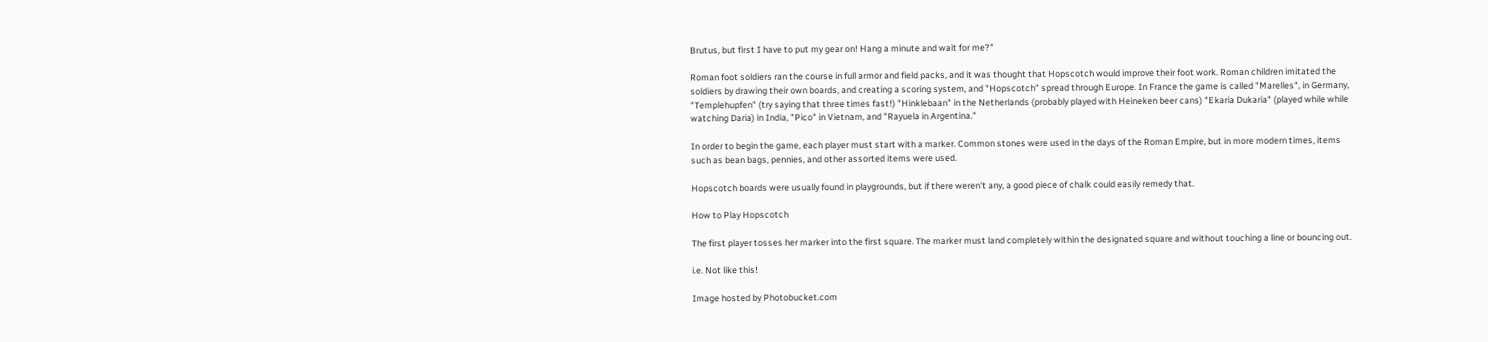Brutus, but first I have to put my gear on! Hang a minute and wait for me?"

Roman foot soldiers ran the course in full armor and field packs, and it was thought that Hopscotch would improve their foot work. Roman children imitated the soldiers by drawing their own boards, and creating a scoring system, and "Hopscotch" spread through Europe. In France the game is called "Marelles", in Germany, "Templehupfen" (try saying that three times fast!) "Hinklebaan" in the Netherlands (probably played with Heineken beer cans) "Ekaria Dukaria" (played while while watching Daria) in India, "Pico" in Vietnam, and "Rayuela in Argentina."

In order to begin the game, each player must start with a marker. Common stones were used in the days of the Roman Empire, but in more modern times, items such as bean bags, pennies, and other assorted items were used.

Hopscotch boards were usually found in playgrounds, but if there weren't any, a good piece of chalk could easily remedy that.

How to Play Hopscotch

The first player tosses her marker into the first square. The marker must land completely within the designated square and without touching a line or bouncing out.

i.e. Not like this!

Image hosted by Photobucket.com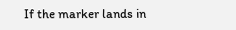If the marker lands in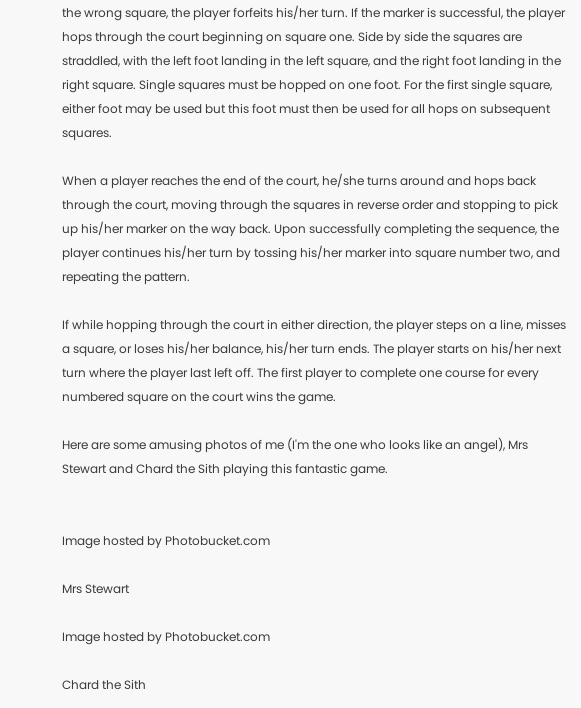the wrong square, the player forfeits his/her turn. If the marker is successful, the player hops through the court beginning on square one. Side by side the squares are straddled, with the left foot landing in the left square, and the right foot landing in the right square. Single squares must be hopped on one foot. For the first single square, either foot may be used but this foot must then be used for all hops on subsequent squares.

When a player reaches the end of the court, he/she turns around and hops back through the court, moving through the squares in reverse order and stopping to pick up his/her marker on the way back. Upon successfully completing the sequence, the player continues his/her turn by tossing his/her marker into square number two, and repeating the pattern.

If while hopping through the court in either direction, the player steps on a line, misses a square, or loses his/her balance, his/her turn ends. The player starts on his/her next turn where the player last left off. The first player to complete one course for every numbered square on the court wins the game.

Here are some amusing photos of me (I'm the one who looks like an angel), Mrs Stewart and Chard the Sith playing this fantastic game.


Image hosted by Photobucket.com

Mrs Stewart

Image hosted by Photobucket.com

Chard the Sith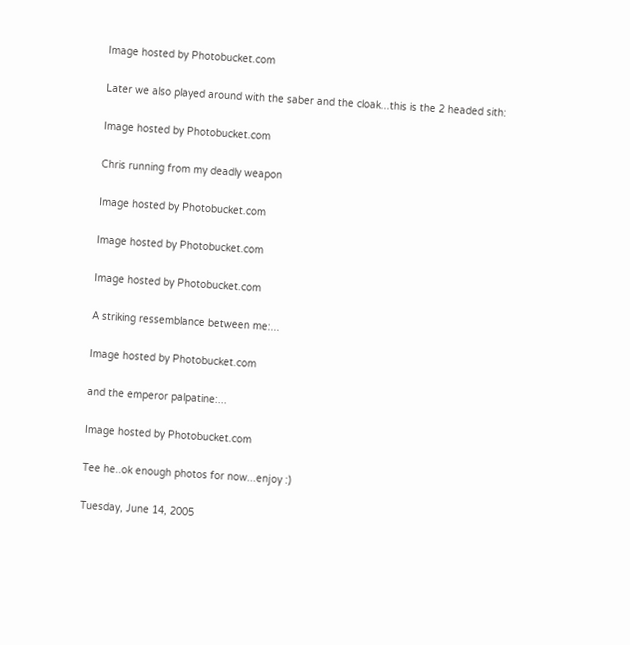Image hosted by Photobucket.com

Later we also played around with the saber and the cloak...this is the 2 headed sith:

Image hosted by Photobucket.com

Chris running from my deadly weapon

Image hosted by Photobucket.com

Image hosted by Photobucket.com

Image hosted by Photobucket.com

A striking ressemblance between me:...

Image hosted by Photobucket.com

and the emperor palpatine:...

Image hosted by Photobucket.com

Tee he..ok enough photos for now...enjoy :)

Tuesday, June 14, 2005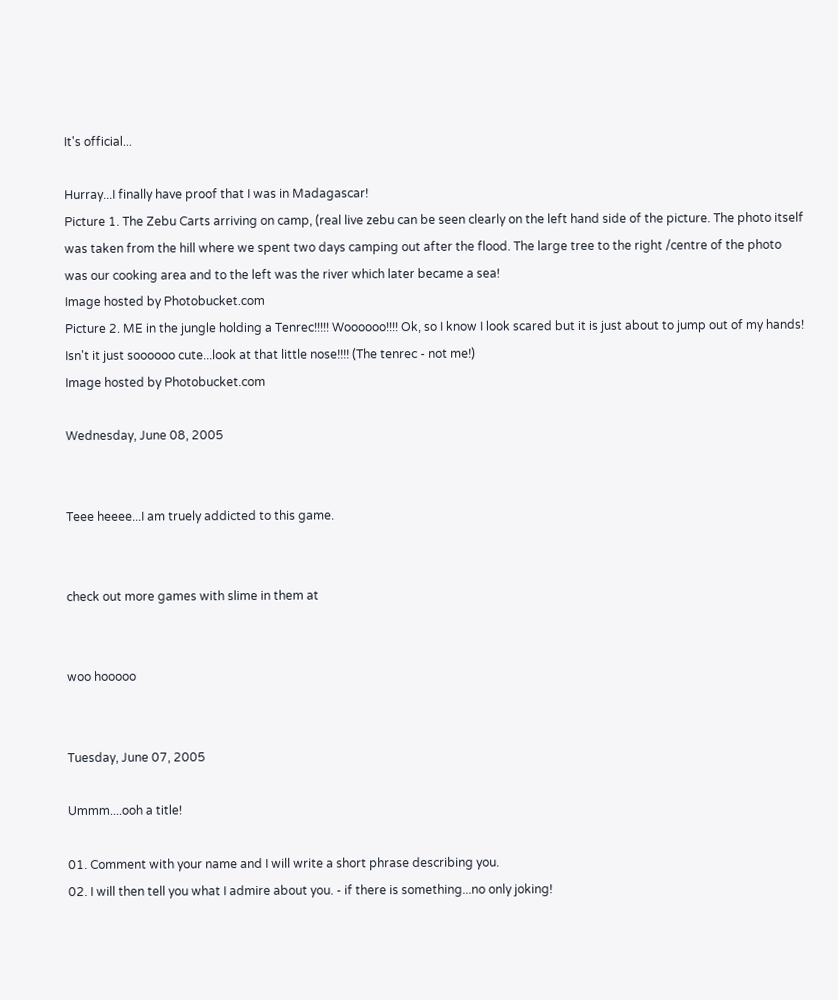It's official...

Hurray...I finally have proof that I was in Madagascar!
Picture 1. The Zebu Carts arriving on camp, (real live zebu can be seen clearly on the left hand side of the picture. The photo itself was taken from the hill where we spent two days camping out after the flood. The large tree to the right /centre of the photo was our cooking area and to the left was the river which later became a sea!
Image hosted by Photobucket.com
Picture 2. ME in the jungle holding a Tenrec!!!!! Woooooo!!!! Ok, so I know I look scared but it is just about to jump out of my hands! Isn't it just soooooo cute...look at that little nose!!!! (The tenrec - not me!)
Image hosted by Photobucket.com

Wednesday, June 08, 2005


Teee heeee...I am truely addicted to this game.


check out more games with slime in them at


woo hooooo


Tuesday, June 07, 2005

Ummm....ooh a title!

01. Comment with your name and I will write a short phrase describing you.
02. I will then tell you what I admire about you. - if there is something...no only joking!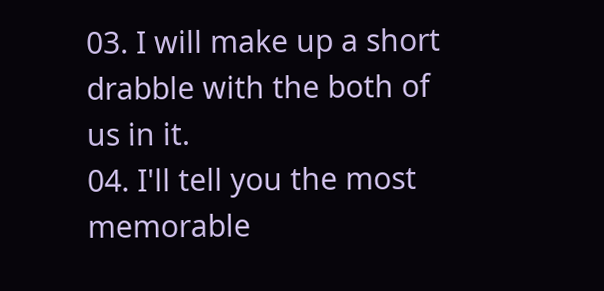03. I will make up a short drabble with the both of us in it.
04. I'll tell you the most memorable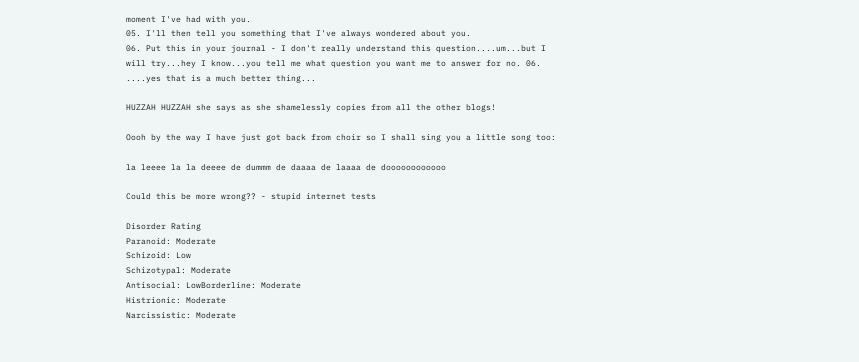moment I've had with you.
05. I'll then tell you something that I've always wondered about you.
06. Put this in your journal - I don't really understand this question....um...but I will try...hey I know...you tell me what question you want me to answer for no. 06. ....yes that is a much better thing...

HUZZAH HUZZAH she says as she shamelessly copies from all the other blogs!

Oooh by the way I have just got back from choir so I shall sing you a little song too:

la leeee la la deeee de dummm de daaaa de laaaa de doooooooooooo

Could this be more wrong?? - stupid internet tests

Disorder Rating
Paranoid: Moderate
Schizoid: Low
Schizotypal: Moderate
Antisocial: LowBorderline: Moderate
Histrionic: Moderate
Narcissistic: Moderate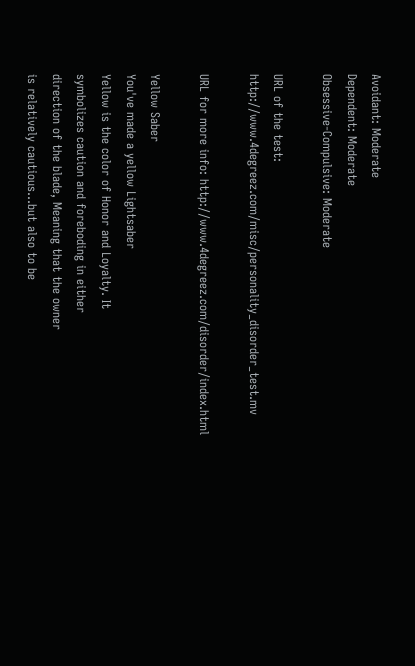Avoidant: Moderate
Dependent: Moderate
Obsessive-Compulsive: Moderate

URL of the test: http://www.4degreez.com/misc/personality_disorder_test.mv

URL for more info: http://www.4degreez.com/disorder/index.html

Yellow Saber
You've made a yellow Lightsaber
Yellow is the color of Honor and Loyalty. It
symbolizes caution and foreboding in either
direction of the blade, Meaning that the owner
is relatively cautious...but also to be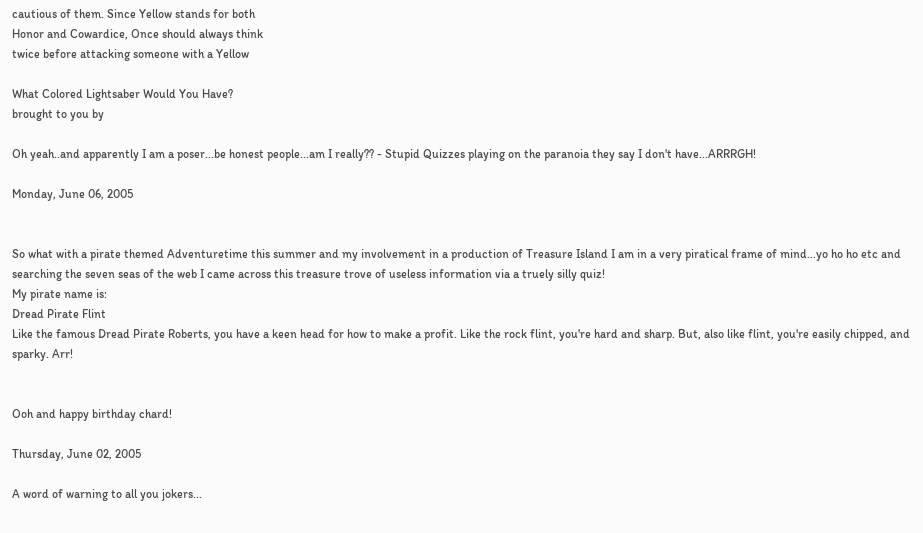cautious of them. Since Yellow stands for both
Honor and Cowardice, Once should always think
twice before attacking someone with a Yellow

What Colored Lightsaber Would You Have?
brought to you by

Oh yeah..and apparently I am a poser...be honest people...am I really?? - Stupid Quizzes playing on the paranoia they say I don't have...ARRRGH!

Monday, June 06, 2005


So what with a pirate themed Adventuretime this summer and my involvement in a production of Treasure Island I am in a very piratical frame of mind...yo ho ho etc and searching the seven seas of the web I came across this treasure trove of useless information via a truely silly quiz!
My pirate name is:
Dread Pirate Flint
Like the famous Dread Pirate Roberts, you have a keen head for how to make a profit. Like the rock flint, you're hard and sharp. But, also like flint, you're easily chipped, and sparky. Arr!


Ooh and happy birthday chard!

Thursday, June 02, 2005

A word of warning to all you jokers...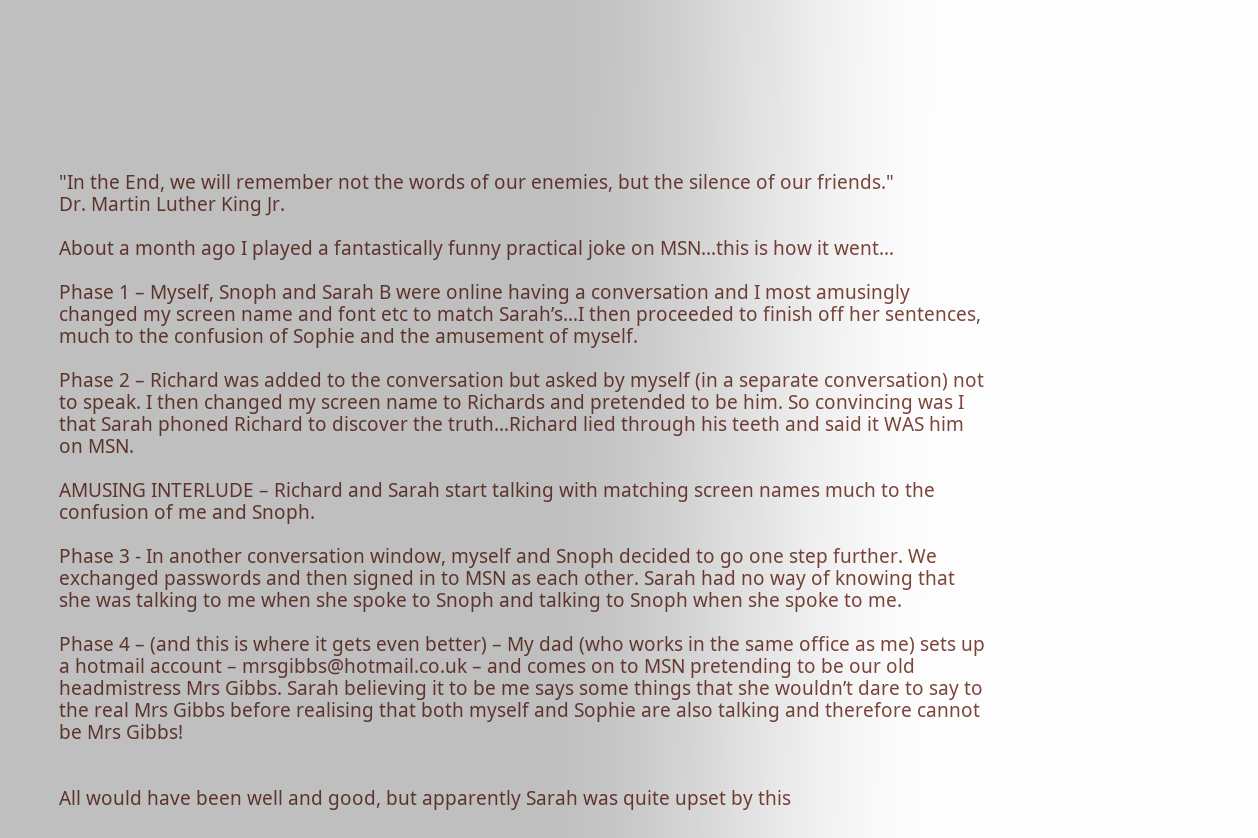"In the End, we will remember not the words of our enemies, but the silence of our friends."
Dr. Martin Luther King Jr.

About a month ago I played a fantastically funny practical joke on MSN…this is how it went…

Phase 1 – Myself, Snoph and Sarah B were online having a conversation and I most amusingly changed my screen name and font etc to match Sarah’s…I then proceeded to finish off her sentences, much to the confusion of Sophie and the amusement of myself.

Phase 2 – Richard was added to the conversation but asked by myself (in a separate conversation) not to speak. I then changed my screen name to Richards and pretended to be him. So convincing was I that Sarah phoned Richard to discover the truth…Richard lied through his teeth and said it WAS him on MSN.

AMUSING INTERLUDE – Richard and Sarah start talking with matching screen names much to the confusion of me and Snoph.

Phase 3 - In another conversation window, myself and Snoph decided to go one step further. We exchanged passwords and then signed in to MSN as each other. Sarah had no way of knowing that she was talking to me when she spoke to Snoph and talking to Snoph when she spoke to me.

Phase 4 – (and this is where it gets even better) – My dad (who works in the same office as me) sets up a hotmail account – mrsgibbs@hotmail.co.uk – and comes on to MSN pretending to be our old headmistress Mrs Gibbs. Sarah believing it to be me says some things that she wouldn’t dare to say to the real Mrs Gibbs before realising that both myself and Sophie are also talking and therefore cannot be Mrs Gibbs!


All would have been well and good, but apparently Sarah was quite upset by this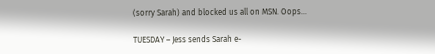(sorry Sarah) and blocked us all on MSN. Oops…

TUESDAY – Jess sends Sarah e-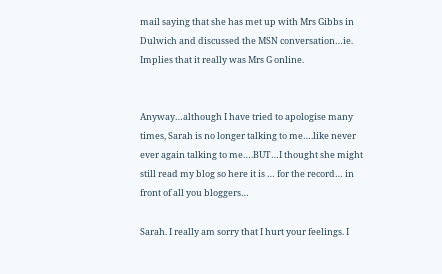mail saying that she has met up with Mrs Gibbs in Dulwich and discussed the MSN conversation…ie. Implies that it really was Mrs G online.


Anyway…although I have tried to apologise many times, Sarah is no longer talking to me….like never ever again talking to me….BUT…I thought she might still read my blog so here it is … for the record… in front of all you bloggers…

Sarah. I really am sorry that I hurt your feelings. I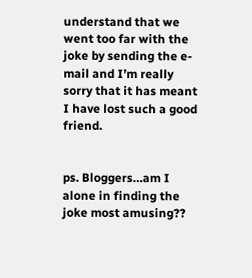understand that we went too far with the joke by sending the e-mail and I’m really sorry that it has meant I have lost such a good friend.


ps. Bloggers…am I alone in finding the joke most amusing??